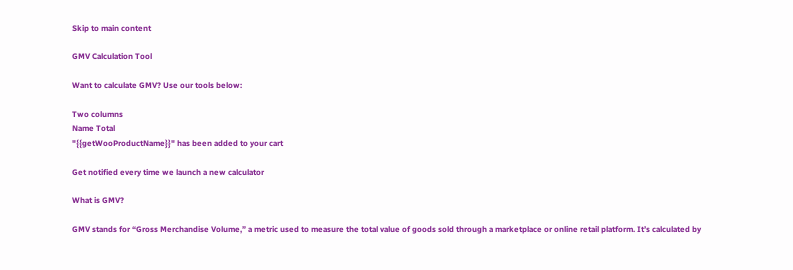Skip to main content

GMV Calculation Tool

Want to calculate GMV? Use our tools below:

Two columns
Name Total
"{{getWooProductName}}" has been added to your cart

Get notified every time we launch a new calculator

What is GMV?

GMV stands for “Gross Merchandise Volume,” a metric used to measure the total value of goods sold through a marketplace or online retail platform. It’s calculated by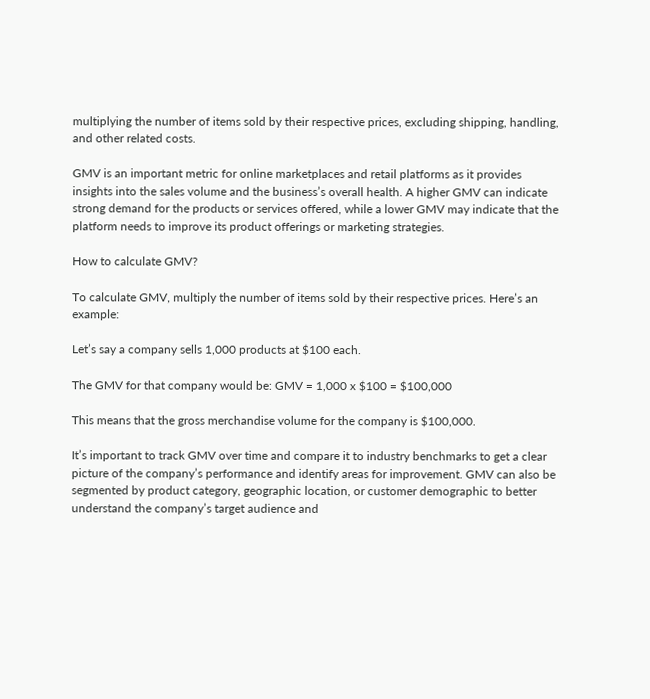multiplying the number of items sold by their respective prices, excluding shipping, handling, and other related costs.

GMV is an important metric for online marketplaces and retail platforms as it provides insights into the sales volume and the business’s overall health. A higher GMV can indicate strong demand for the products or services offered, while a lower GMV may indicate that the platform needs to improve its product offerings or marketing strategies.

How to calculate GMV?

To calculate GMV, multiply the number of items sold by their respective prices. Here’s an example:

Let’s say a company sells 1,000 products at $100 each.

The GMV for that company would be: GMV = 1,000 x $100 = $100,000

This means that the gross merchandise volume for the company is $100,000.

It’s important to track GMV over time and compare it to industry benchmarks to get a clear picture of the company’s performance and identify areas for improvement. GMV can also be segmented by product category, geographic location, or customer demographic to better understand the company’s target audience and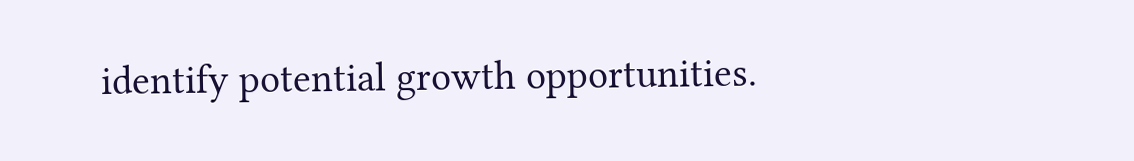identify potential growth opportunities.